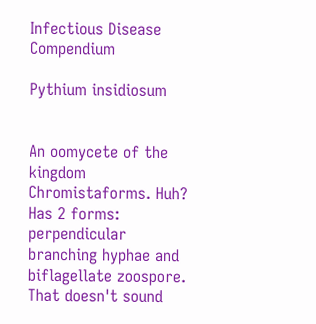Infectious Disease Compendium

Pythium insidiosum


An oomycete of the kingdom Chromistaforms. Huh? Has 2 forms: perpendicular branching hyphae and biflagellate zoospore. That doesn't sound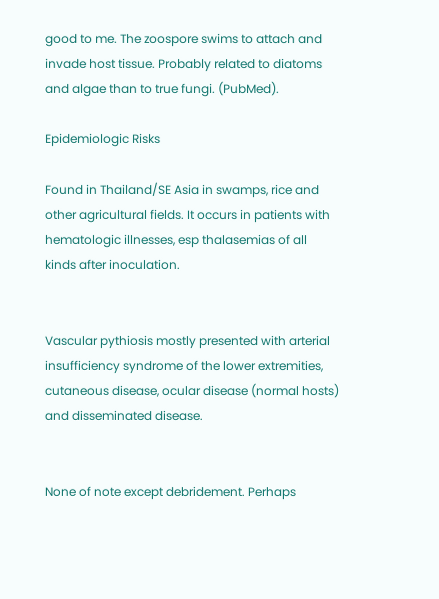good to me. The zoospore swims to attach and invade host tissue. Probably related to diatoms and algae than to true fungi. (PubMed).

Epidemiologic Risks

Found in Thailand/SE Asia in swamps, rice and other agricultural fields. It occurs in patients with hematologic illnesses, esp thalasemias of all kinds after inoculation.


Vascular pythiosis mostly presented with arterial insufficiency syndrome of the lower extremities, cutaneous disease, ocular disease (normal hosts) and disseminated disease.


None of note except debridement. Perhaps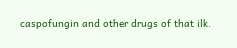caspofungin and other drugs of that ilk.